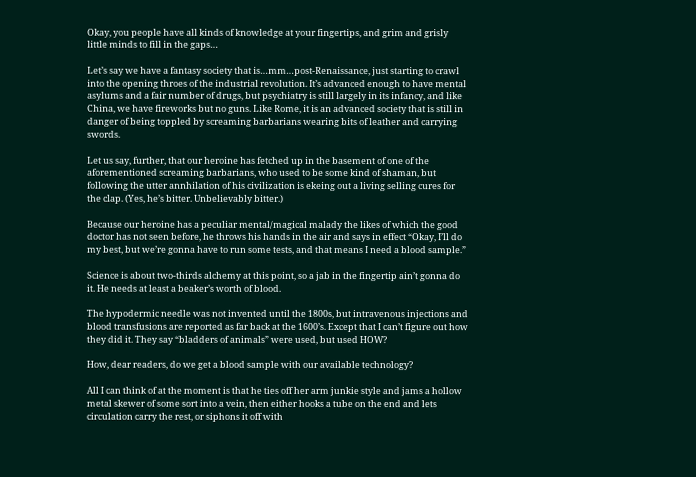Okay, you people have all kinds of knowledge at your fingertips, and grim and grisly little minds to fill in the gaps…

Let’s say we have a fantasy society that is…mm…post-Renaissance, just starting to crawl into the opening throes of the industrial revolution. It’s advanced enough to have mental asylums and a fair number of drugs, but psychiatry is still largely in its infancy, and like China, we have fireworks but no guns. Like Rome, it is an advanced society that is still in danger of being toppled by screaming barbarians wearing bits of leather and carrying swords.

Let us say, further, that our heroine has fetched up in the basement of one of the aforementioned screaming barbarians, who used to be some kind of shaman, but following the utter annhilation of his civilization is ekeing out a living selling cures for the clap. (Yes, he’s bitter. Unbelievably bitter.)

Because our heroine has a peculiar mental/magical malady the likes of which the good doctor has not seen before, he throws his hands in the air and says in effect “Okay, I’ll do my best, but we’re gonna have to run some tests, and that means I need a blood sample.”

Science is about two-thirds alchemy at this point, so a jab in the fingertip ain’t gonna do it. He needs at least a beaker’s worth of blood.

The hypodermic needle was not invented until the 1800s, but intravenous injections and blood transfusions are reported as far back at the 1600’s. Except that I can’t figure out how they did it. They say “bladders of animals” were used, but used HOW?

How, dear readers, do we get a blood sample with our available technology?

All I can think of at the moment is that he ties off her arm junkie style and jams a hollow metal skewer of some sort into a vein, then either hooks a tube on the end and lets circulation carry the rest, or siphons it off with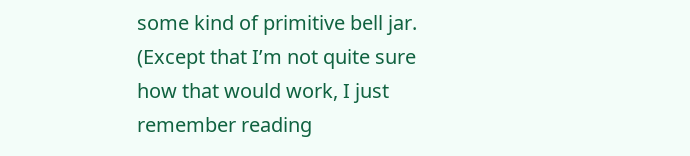some kind of primitive bell jar. (Except that I’m not quite sure how that would work, I just remember reading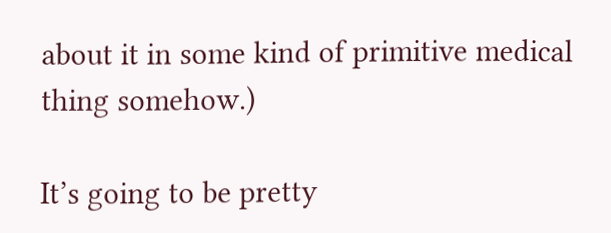about it in some kind of primitive medical thing somehow.)

It’s going to be pretty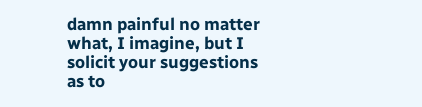damn painful no matter what, I imagine, but I solicit your suggestions as to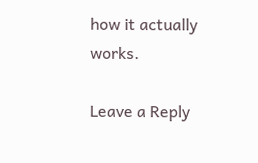how it actually works.

Leave a Reply